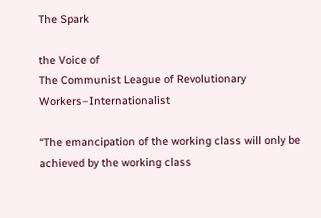The Spark

the Voice of
The Communist League of Revolutionary Workers–Internationalist

“The emancipation of the working class will only be achieved by the working class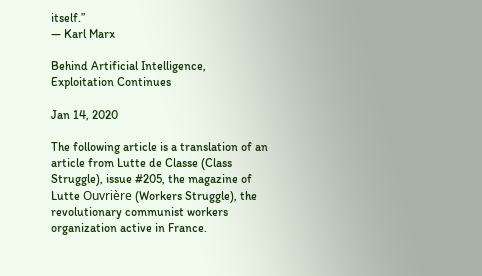itself.”
— Karl Marx

Behind Artificial Intelligence, Exploitation Continues

Jan 14, 2020

The following article is a translation of an article from Lutte de Classe (Class Struggle), issue #205, the magazine of Lutte Ouvrière (Workers Struggle), the revolutionary communist workers organization active in France.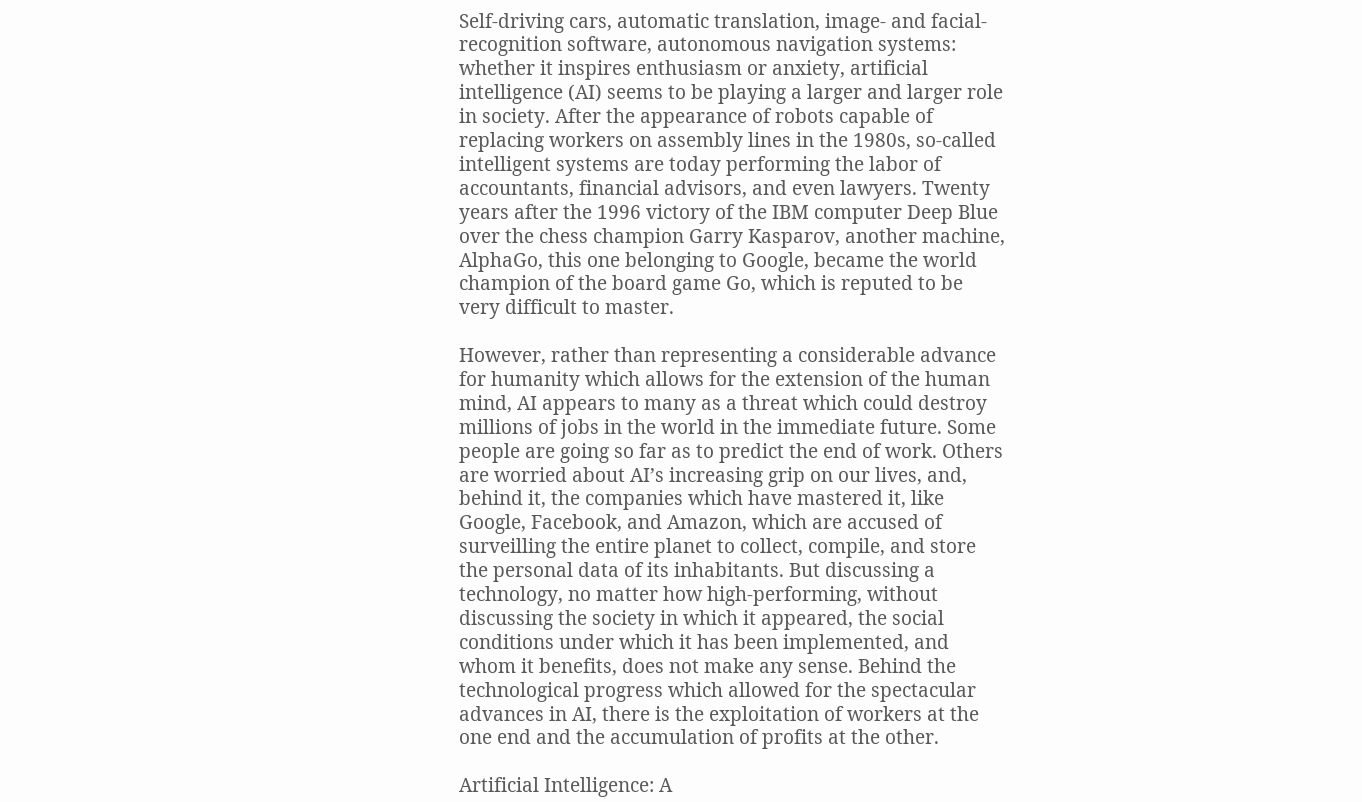Self-driving cars, automatic translation, image- and facial-recognition software, autonomous navigation systems: whether it inspires enthusiasm or anxiety, artificial intelligence (AI) seems to be playing a larger and larger role in society. After the appearance of robots capable of replacing workers on assembly lines in the 1980s, so-called intelligent systems are today performing the labor of accountants, financial advisors, and even lawyers. Twenty years after the 1996 victory of the IBM computer Deep Blue over the chess champion Garry Kasparov, another machine, AlphaGo, this one belonging to Google, became the world champion of the board game Go, which is reputed to be very difficult to master.

However, rather than representing a considerable advance for humanity which allows for the extension of the human mind, AI appears to many as a threat which could destroy millions of jobs in the world in the immediate future. Some people are going so far as to predict the end of work. Others are worried about AI’s increasing grip on our lives, and, behind it, the companies which have mastered it, like Google, Facebook, and Amazon, which are accused of surveilling the entire planet to collect, compile, and store the personal data of its inhabitants. But discussing a technology, no matter how high-performing, without discussing the society in which it appeared, the social conditions under which it has been implemented, and whom it benefits, does not make any sense. Behind the technological progress which allowed for the spectacular advances in AI, there is the exploitation of workers at the one end and the accumulation of profits at the other.

Artificial Intelligence: A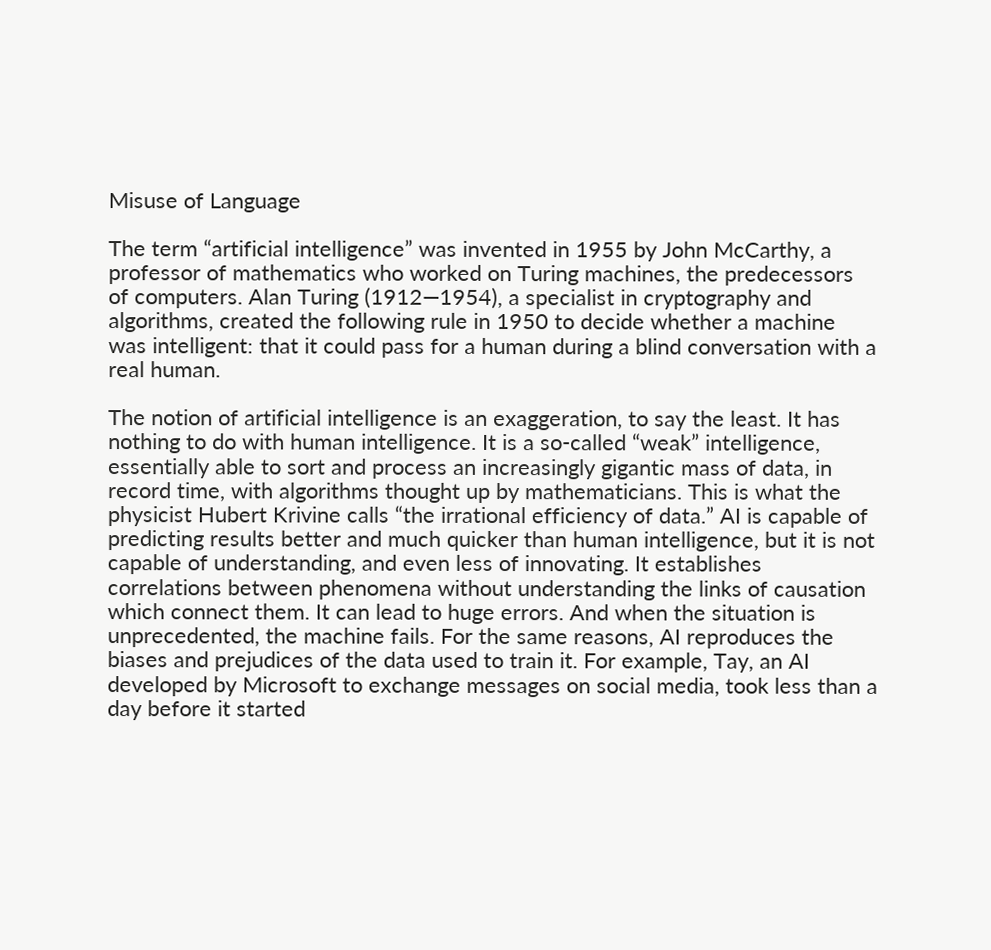Misuse of Language

The term “artificial intelligence” was invented in 1955 by John McCarthy, a professor of mathematics who worked on Turing machines, the predecessors of computers. Alan Turing (1912—1954), a specialist in cryptography and algorithms, created the following rule in 1950 to decide whether a machine was intelligent: that it could pass for a human during a blind conversation with a real human.

The notion of artificial intelligence is an exaggeration, to say the least. It has nothing to do with human intelligence. It is a so-called “weak” intelligence, essentially able to sort and process an increasingly gigantic mass of data, in record time, with algorithms thought up by mathematicians. This is what the physicist Hubert Krivine calls “the irrational efficiency of data.” AI is capable of predicting results better and much quicker than human intelligence, but it is not capable of understanding, and even less of innovating. It establishes correlations between phenomena without understanding the links of causation which connect them. It can lead to huge errors. And when the situation is unprecedented, the machine fails. For the same reasons, AI reproduces the biases and prejudices of the data used to train it. For example, Tay, an AI developed by Microsoft to exchange messages on social media, took less than a day before it started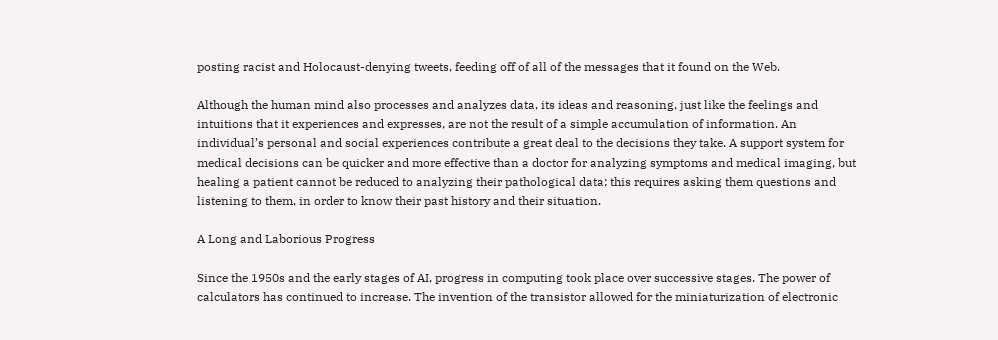posting racist and Holocaust-denying tweets, feeding off of all of the messages that it found on the Web.

Although the human mind also processes and analyzes data, its ideas and reasoning, just like the feelings and intuitions that it experiences and expresses, are not the result of a simple accumulation of information. An individual’s personal and social experiences contribute a great deal to the decisions they take. A support system for medical decisions can be quicker and more effective than a doctor for analyzing symptoms and medical imaging, but healing a patient cannot be reduced to analyzing their pathological data; this requires asking them questions and listening to them, in order to know their past history and their situation.

A Long and Laborious Progress

Since the 1950s and the early stages of AI, progress in computing took place over successive stages. The power of calculators has continued to increase. The invention of the transistor allowed for the miniaturization of electronic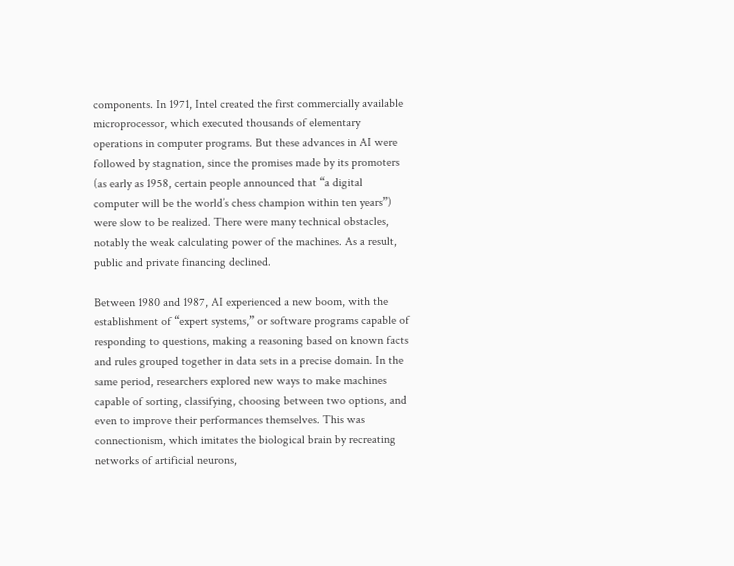components. In 1971, Intel created the first commercially available microprocessor, which executed thousands of elementary operations in computer programs. But these advances in AI were followed by stagnation, since the promises made by its promoters (as early as 1958, certain people announced that “a digital computer will be the world’s chess champion within ten years”) were slow to be realized. There were many technical obstacles, notably the weak calculating power of the machines. As a result, public and private financing declined.

Between 1980 and 1987, AI experienced a new boom, with the establishment of “expert systems,” or software programs capable of responding to questions, making a reasoning based on known facts and rules grouped together in data sets in a precise domain. In the same period, researchers explored new ways to make machines capable of sorting, classifying, choosing between two options, and even to improve their performances themselves. This was connectionism, which imitates the biological brain by recreating networks of artificial neurons,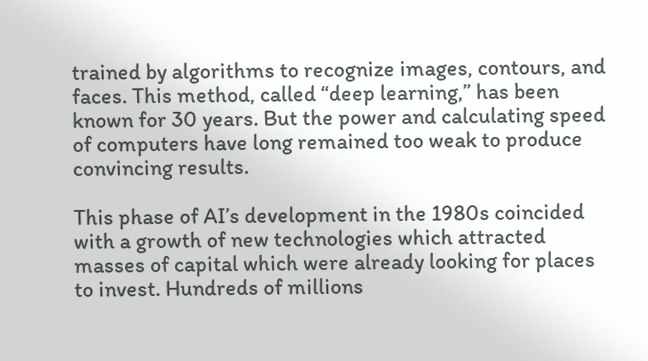trained by algorithms to recognize images, contours, and faces. This method, called “deep learning,” has been known for 30 years. But the power and calculating speed of computers have long remained too weak to produce convincing results.

This phase of AI’s development in the 1980s coincided with a growth of new technologies which attracted masses of capital which were already looking for places to invest. Hundreds of millions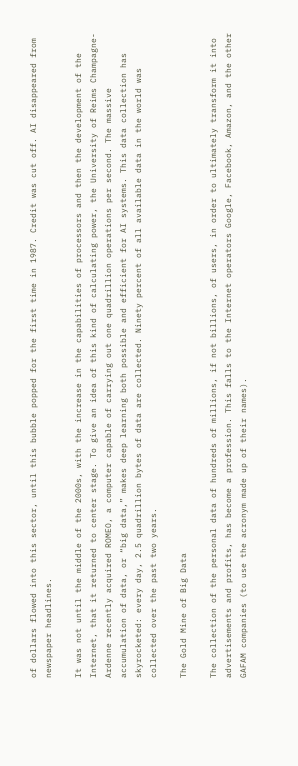of dollars flowed into this sector, until this bubble popped for the first time in 1987. Credit was cut off. AI disappeared from newspaper headlines.

It was not until the middle of the 2000s, with the increase in the capabilities of processors and then the development of the Internet, that it returned to center stage. To give an idea of this kind of calculating power, the University of Reims Champagne-Ardenne recently acquired ROMEO, a computer capable of carrying out one quadrillion operations per second. The massive accumulation of data, or “big data,” makes deep learning both possible and efficient for AI systems. This data collection has skyrocketed: every day, 2.5 quadrillion bytes of data are collected. Ninety percent of all available data in the world was collected over the past two years.

The Gold Mine of Big Data

The collection of the personal data of hundreds of millions, if not billions, of users, in order to ultimately transform it into advertisements and profits, has become a profession. This falls to the Internet operators Google, Facebook, Amazon, and the other GAFAM companies (to use the acronym made up of their names).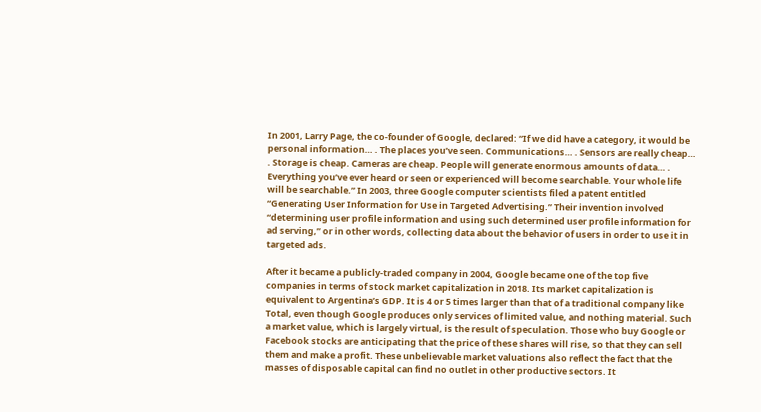In 2001, Larry Page, the co-founder of Google, declared: “If we did have a category, it would be personal information… . The places you’ve seen. Communications… . Sensors are really cheap… . Storage is cheap. Cameras are cheap. People will generate enormous amounts of data… . Everything you’ve ever heard or seen or experienced will become searchable. Your whole life will be searchable.” In 2003, three Google computer scientists filed a patent entitled “Generating User Information for Use in Targeted Advertising.” Their invention involved “determining user profile information and using such determined user profile information for ad serving,” or in other words, collecting data about the behavior of users in order to use it in targeted ads.

After it became a publicly-traded company in 2004, Google became one of the top five companies in terms of stock market capitalization in 2018. Its market capitalization is equivalent to Argentina’s GDP. It is 4 or 5 times larger than that of a traditional company like Total, even though Google produces only services of limited value, and nothing material. Such a market value, which is largely virtual, is the result of speculation. Those who buy Google or Facebook stocks are anticipating that the price of these shares will rise, so that they can sell them and make a profit. These unbelievable market valuations also reflect the fact that the masses of disposable capital can find no outlet in other productive sectors. It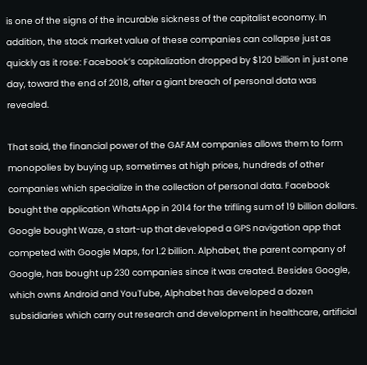is one of the signs of the incurable sickness of the capitalist economy. In addition, the stock market value of these companies can collapse just as quickly as it rose: Facebook’s capitalization dropped by $120 billion in just one day, toward the end of 2018, after a giant breach of personal data was revealed.

That said, the financial power of the GAFAM companies allows them to form monopolies by buying up, sometimes at high prices, hundreds of other companies which specialize in the collection of personal data. Facebook bought the application WhatsApp in 2014 for the trifling sum of 19 billion dollars. Google bought Waze, a start-up that developed a GPS navigation app that competed with Google Maps, for 1.2 billion. Alphabet, the parent company of Google, has bought up 230 companies since it was created. Besides Google, which owns Android and YouTube, Alphabet has developed a dozen subsidiaries which carry out research and development in healthcare, artificial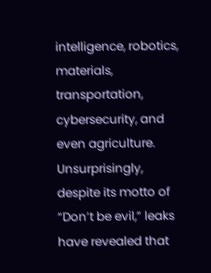intelligence, robotics, materials, transportation, cybersecurity, and even agriculture. Unsurprisingly, despite its motto of “Don’t be evil,” leaks have revealed that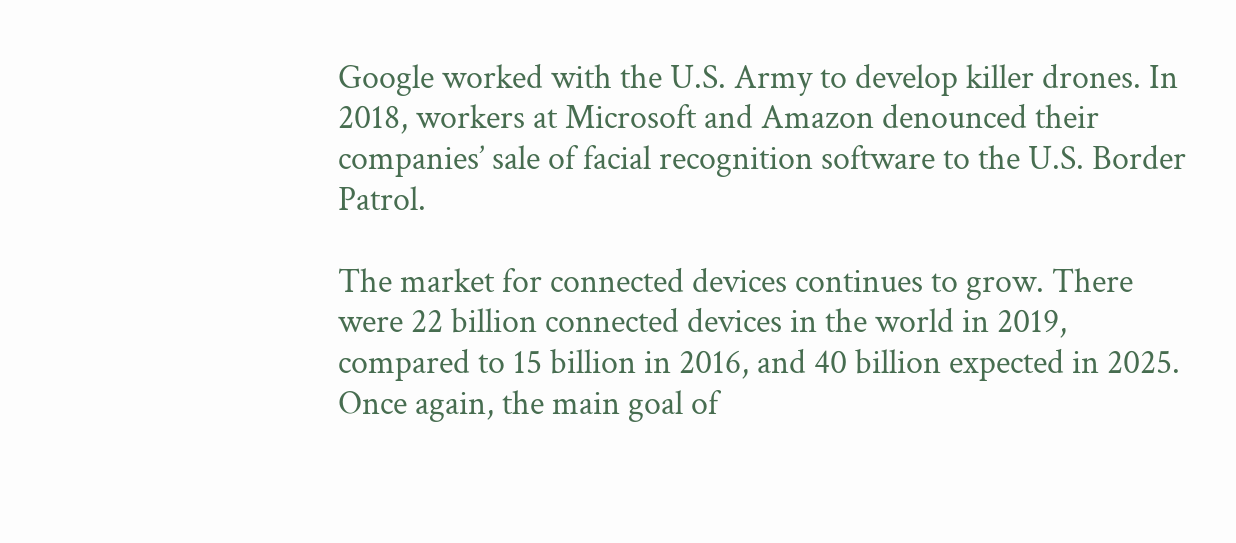Google worked with the U.S. Army to develop killer drones. In 2018, workers at Microsoft and Amazon denounced their companies’ sale of facial recognition software to the U.S. Border Patrol.

The market for connected devices continues to grow. There were 22 billion connected devices in the world in 2019, compared to 15 billion in 2016, and 40 billion expected in 2025. Once again, the main goal of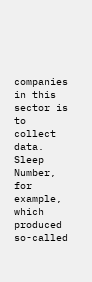companies in this sector is to collect data. Sleep Number, for example, which produced so-called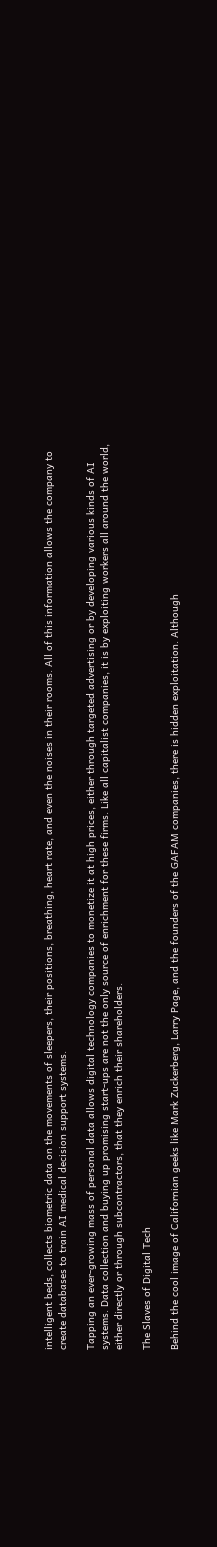intelligent beds, collects biometric data on the movements of sleepers, their positions, breathing, heart rate, and even the noises in their rooms. All of this information allows the company to create databases to train AI medical decision support systems.

Tapping an ever-growing mass of personal data allows digital technology companies to monetize it at high prices, either through targeted advertising or by developing various kinds of AI systems. Data collection and buying up promising start-ups are not the only source of enrichment for these firms. Like all capitalist companies, it is by exploiting workers all around the world, either directly or through subcontractors, that they enrich their shareholders.

The Slaves of Digital Tech

Behind the cool image of Californian geeks like Mark Zuckerberg, Larry Page, and the founders of the GAFAM companies, there is hidden exploitation. Although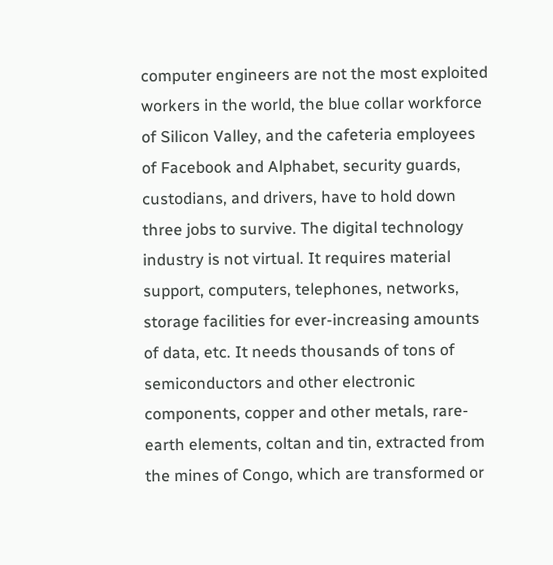computer engineers are not the most exploited workers in the world, the blue collar workforce of Silicon Valley, and the cafeteria employees of Facebook and Alphabet, security guards, custodians, and drivers, have to hold down three jobs to survive. The digital technology industry is not virtual. It requires material support, computers, telephones, networks, storage facilities for ever-increasing amounts of data, etc. It needs thousands of tons of semiconductors and other electronic components, copper and other metals, rare-earth elements, coltan and tin, extracted from the mines of Congo, which are transformed or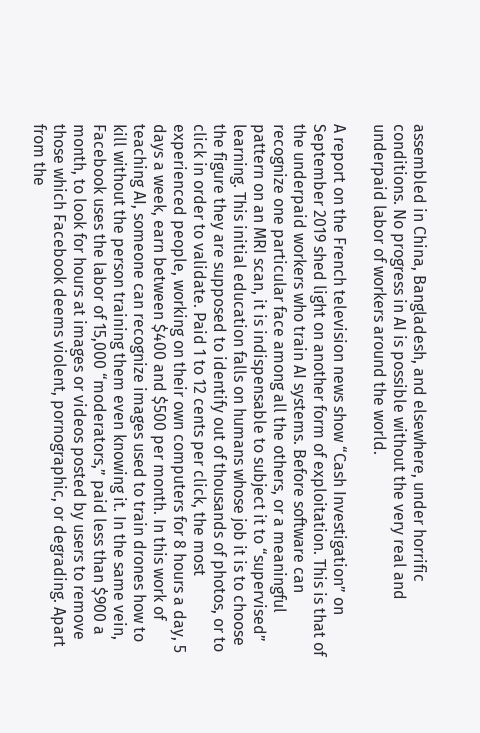assembled in China, Bangladesh, and elsewhere, under horrific conditions. No progress in AI is possible without the very real and underpaid labor of workers around the world.

A report on the French television news show “Cash Investigation” on September 2019 shed light on another form of exploitation. This is that of the underpaid workers who train AI systems. Before software can recognize one particular face among all the others, or a meaningful pattern on an MRI scan, it is indispensable to subject it to “supervised” learning. This initial education falls on humans whose job it is to choose the figure they are supposed to identify out of thousands of photos, or to click in order to validate. Paid 1 to 12 cents per click, the most experienced people, working on their own computers for 8 hours a day, 5 days a week, earn between $400 and $500 per month. In this work of teaching AI, someone can recognize images used to train drones how to kill without the person training them even knowing it. In the same vein, Facebook uses the labor of 15,000 “moderators,” paid less than $900 a month, to look for hours at images or videos posted by users to remove those which Facebook deems violent, pornographic, or degrading. Apart from the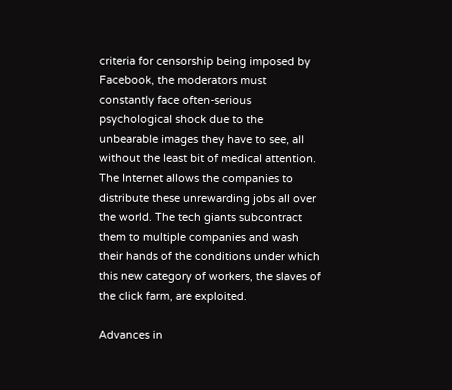criteria for censorship being imposed by Facebook, the moderators must constantly face often-serious psychological shock due to the unbearable images they have to see, all without the least bit of medical attention. The Internet allows the companies to distribute these unrewarding jobs all over the world. The tech giants subcontract them to multiple companies and wash their hands of the conditions under which this new category of workers, the slaves of the click farm, are exploited.

Advances in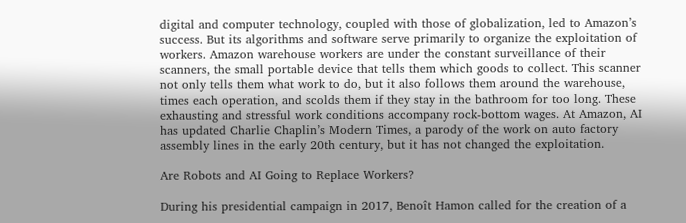digital and computer technology, coupled with those of globalization, led to Amazon’s success. But its algorithms and software serve primarily to organize the exploitation of workers. Amazon warehouse workers are under the constant surveillance of their scanners, the small portable device that tells them which goods to collect. This scanner not only tells them what work to do, but it also follows them around the warehouse, times each operation, and scolds them if they stay in the bathroom for too long. These exhausting and stressful work conditions accompany rock-bottom wages. At Amazon, AI has updated Charlie Chaplin’s Modern Times, a parody of the work on auto factory assembly lines in the early 20th century, but it has not changed the exploitation.

Are Robots and AI Going to Replace Workers?

During his presidential campaign in 2017, Benoît Hamon called for the creation of a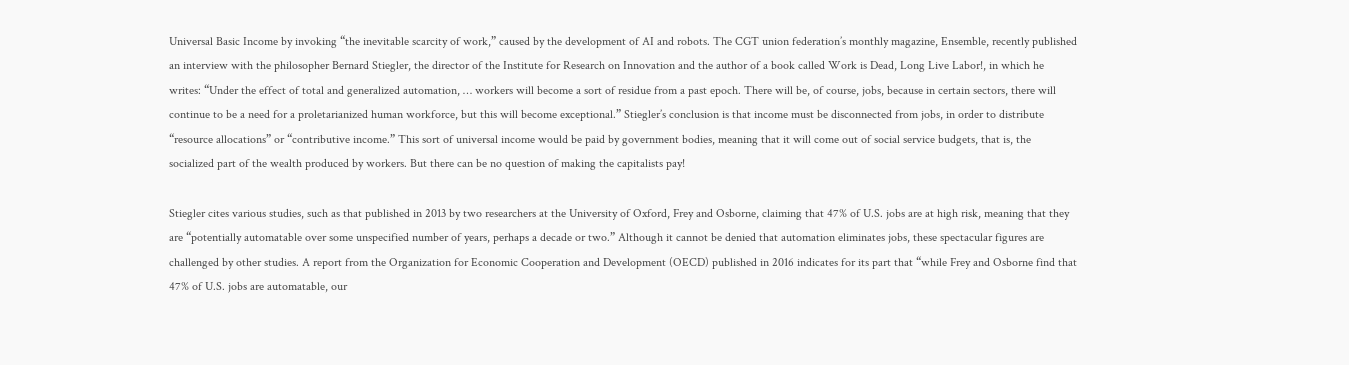Universal Basic Income by invoking “the inevitable scarcity of work,” caused by the development of AI and robots. The CGT union federation’s monthly magazine, Ensemble, recently published an interview with the philosopher Bernard Stiegler, the director of the Institute for Research on Innovation and the author of a book called Work is Dead, Long Live Labor!, in which he writes: “Under the effect of total and generalized automation, … workers will become a sort of residue from a past epoch. There will be, of course, jobs, because in certain sectors, there will continue to be a need for a proletarianized human workforce, but this will become exceptional.” Stiegler’s conclusion is that income must be disconnected from jobs, in order to distribute “resource allocations” or “contributive income.” This sort of universal income would be paid by government bodies, meaning that it will come out of social service budgets, that is, the socialized part of the wealth produced by workers. But there can be no question of making the capitalists pay!

Stiegler cites various studies, such as that published in 2013 by two researchers at the University of Oxford, Frey and Osborne, claiming that 47% of U.S. jobs are at high risk, meaning that they are “potentially automatable over some unspecified number of years, perhaps a decade or two.” Although it cannot be denied that automation eliminates jobs, these spectacular figures are challenged by other studies. A report from the Organization for Economic Cooperation and Development (OECD) published in 2016 indicates for its part that “while Frey and Osborne find that 47% of U.S. jobs are automatable, our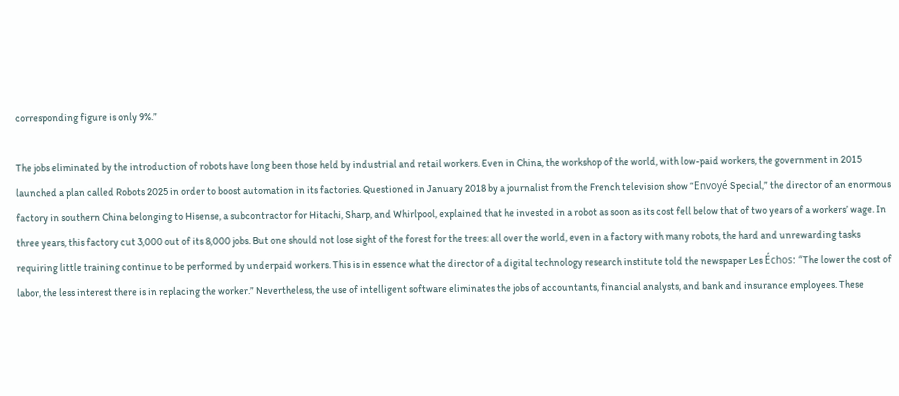corresponding figure is only 9%.”

The jobs eliminated by the introduction of robots have long been those held by industrial and retail workers. Even in China, the workshop of the world, with low-paid workers, the government in 2015 launched a plan called Robots 2025 in order to boost automation in its factories. Questioned in January 2018 by a journalist from the French television show “Envoyé Special,” the director of an enormous factory in southern China belonging to Hisense, a subcontractor for Hitachi, Sharp, and Whirlpool, explained that he invested in a robot as soon as its cost fell below that of two years of a workers’ wage. In three years, this factory cut 3,000 out of its 8,000 jobs. But one should not lose sight of the forest for the trees: all over the world, even in a factory with many robots, the hard and unrewarding tasks requiring little training continue to be performed by underpaid workers. This is in essence what the director of a digital technology research institute told the newspaper Les Échos: “The lower the cost of labor, the less interest there is in replacing the worker.” Nevertheless, the use of intelligent software eliminates the jobs of accountants, financial analysts, and bank and insurance employees. These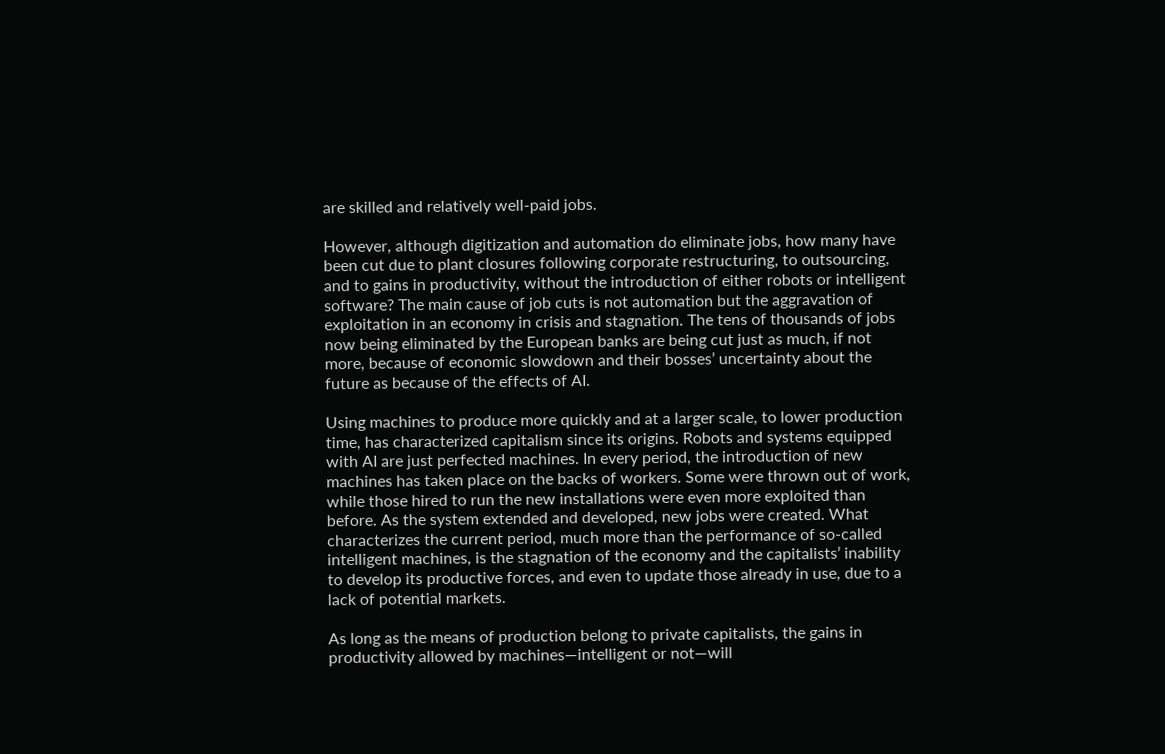are skilled and relatively well-paid jobs.

However, although digitization and automation do eliminate jobs, how many have been cut due to plant closures following corporate restructuring, to outsourcing, and to gains in productivity, without the introduction of either robots or intelligent software? The main cause of job cuts is not automation but the aggravation of exploitation in an economy in crisis and stagnation. The tens of thousands of jobs now being eliminated by the European banks are being cut just as much, if not more, because of economic slowdown and their bosses’ uncertainty about the future as because of the effects of AI.

Using machines to produce more quickly and at a larger scale, to lower production time, has characterized capitalism since its origins. Robots and systems equipped with AI are just perfected machines. In every period, the introduction of new machines has taken place on the backs of workers. Some were thrown out of work, while those hired to run the new installations were even more exploited than before. As the system extended and developed, new jobs were created. What characterizes the current period, much more than the performance of so-called intelligent machines, is the stagnation of the economy and the capitalists’ inability to develop its productive forces, and even to update those already in use, due to a lack of potential markets.

As long as the means of production belong to private capitalists, the gains in productivity allowed by machines—intelligent or not—will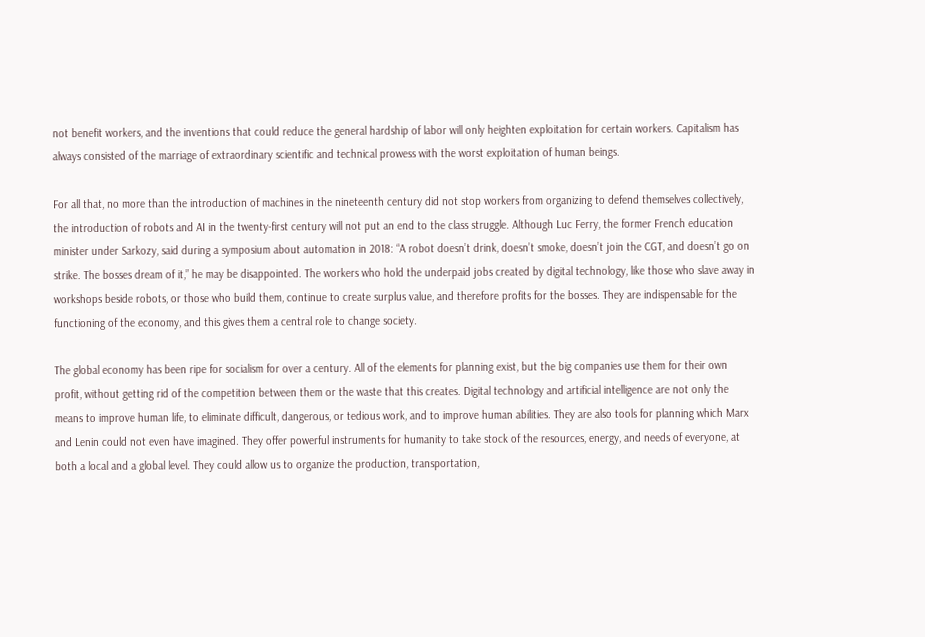not benefit workers, and the inventions that could reduce the general hardship of labor will only heighten exploitation for certain workers. Capitalism has always consisted of the marriage of extraordinary scientific and technical prowess with the worst exploitation of human beings.

For all that, no more than the introduction of machines in the nineteenth century did not stop workers from organizing to defend themselves collectively, the introduction of robots and AI in the twenty-first century will not put an end to the class struggle. Although Luc Ferry, the former French education minister under Sarkozy, said during a symposium about automation in 2018: “A robot doesn’t drink, doesn’t smoke, doesn’t join the CGT, and doesn’t go on strike. The bosses dream of it,” he may be disappointed. The workers who hold the underpaid jobs created by digital technology, like those who slave away in workshops beside robots, or those who build them, continue to create surplus value, and therefore profits for the bosses. They are indispensable for the functioning of the economy, and this gives them a central role to change society.

The global economy has been ripe for socialism for over a century. All of the elements for planning exist, but the big companies use them for their own profit, without getting rid of the competition between them or the waste that this creates. Digital technology and artificial intelligence are not only the means to improve human life, to eliminate difficult, dangerous, or tedious work, and to improve human abilities. They are also tools for planning which Marx and Lenin could not even have imagined. They offer powerful instruments for humanity to take stock of the resources, energy, and needs of everyone, at both a local and a global level. They could allow us to organize the production, transportation,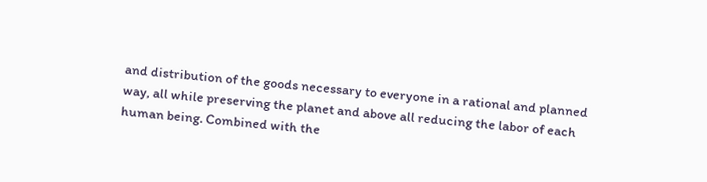and distribution of the goods necessary to everyone in a rational and planned way, all while preserving the planet and above all reducing the labor of each human being. Combined with the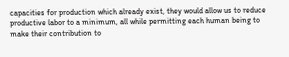capacities for production which already exist, they would allow us to reduce productive labor to a minimum, all while permitting each human being to make their contribution to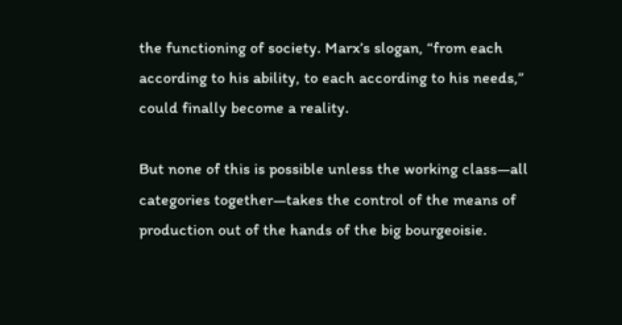the functioning of society. Marx’s slogan, “from each according to his ability, to each according to his needs,” could finally become a reality.

But none of this is possible unless the working class—all categories together—takes the control of the means of production out of the hands of the big bourgeoisie.